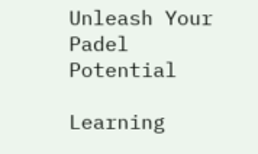Unleash Your Padel Potential

Learning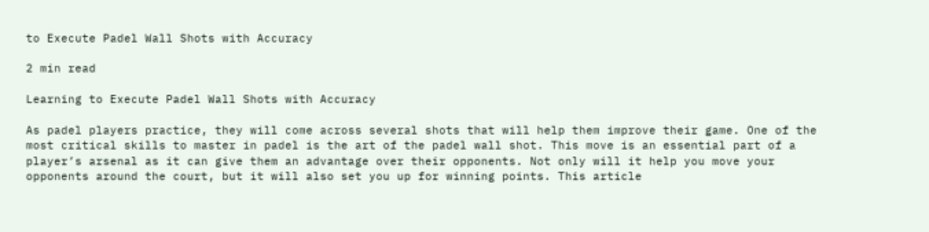to Execute Padel Wall Shots with Accuracy

2 min read

Learning to Execute Padel Wall Shots with Accuracy

As padel players practice, they will come across several shots that will help them improve their game. One of the most critical skills to master in padel is the art of the padel wall shot. This move is an essential part of a player’s arsenal as it can give them an advantage over their opponents. Not only will it help you move your opponents around the court, but it will also set you up for winning points. This article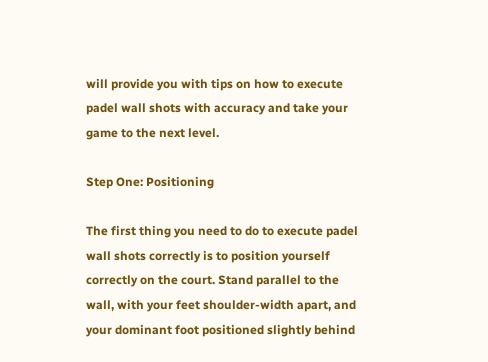will provide you with tips on how to execute padel wall shots with accuracy and take your game to the next level.

Step One: Positioning

The first thing you need to do to execute padel wall shots correctly is to position yourself correctly on the court. Stand parallel to the wall, with your feet shoulder-width apart, and your dominant foot positioned slightly behind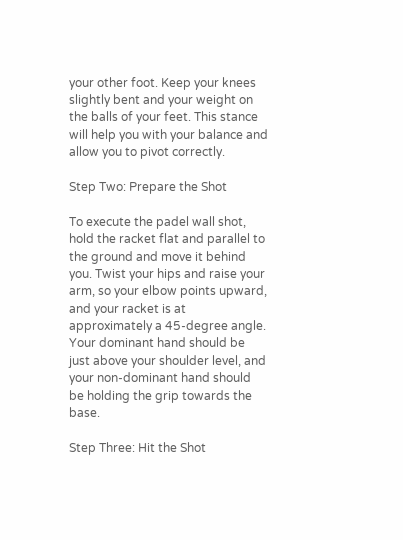your other foot. Keep your knees slightly bent and your weight on the balls of your feet. This stance will help you with your balance and allow you to pivot correctly.

Step Two: Prepare the Shot

To execute the padel wall shot, hold the racket flat and parallel to the ground and move it behind you. Twist your hips and raise your arm, so your elbow points upward, and your racket is at approximately a 45-degree angle. Your dominant hand should be just above your shoulder level, and your non-dominant hand should be holding the grip towards the base.

Step Three: Hit the Shot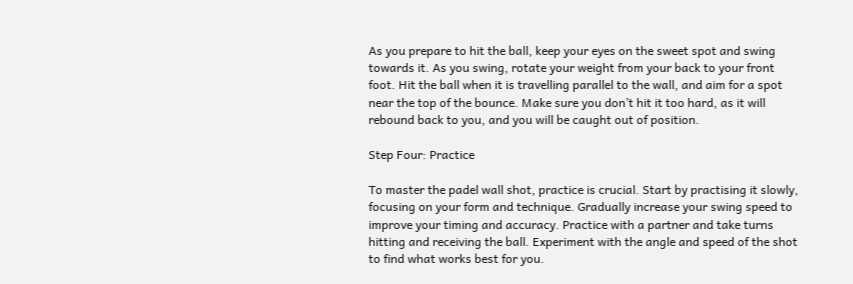As you prepare to hit the ball, keep your eyes on the sweet spot and swing towards it. As you swing, rotate your weight from your back to your front foot. Hit the ball when it is travelling parallel to the wall, and aim for a spot near the top of the bounce. Make sure you don’t hit it too hard, as it will rebound back to you, and you will be caught out of position.

Step Four: Practice

To master the padel wall shot, practice is crucial. Start by practising it slowly, focusing on your form and technique. Gradually increase your swing speed to improve your timing and accuracy. Practice with a partner and take turns hitting and receiving the ball. Experiment with the angle and speed of the shot to find what works best for you.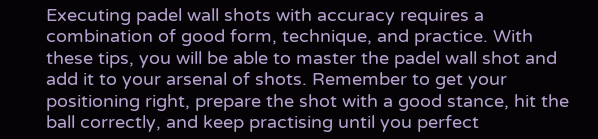Executing padel wall shots with accuracy requires a combination of good form, technique, and practice. With these tips, you will be able to master the padel wall shot and add it to your arsenal of shots. Remember to get your positioning right, prepare the shot with a good stance, hit the ball correctly, and keep practising until you perfect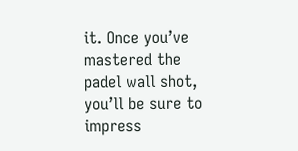it. Once you’ve mastered the padel wall shot, you’ll be sure to impress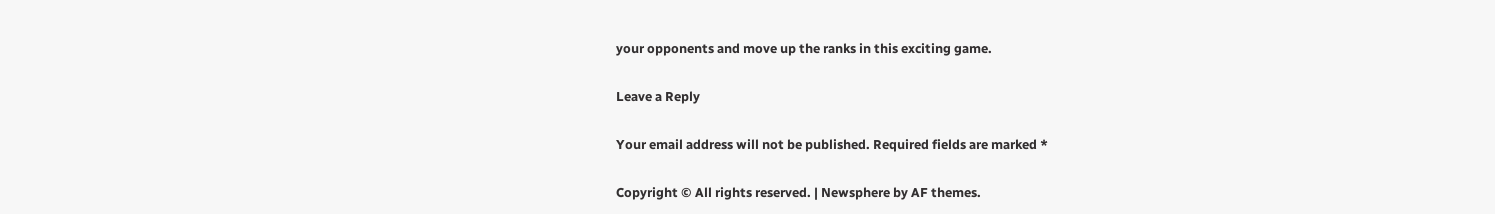your opponents and move up the ranks in this exciting game.

Leave a Reply

Your email address will not be published. Required fields are marked *

Copyright © All rights reserved. | Newsphere by AF themes.